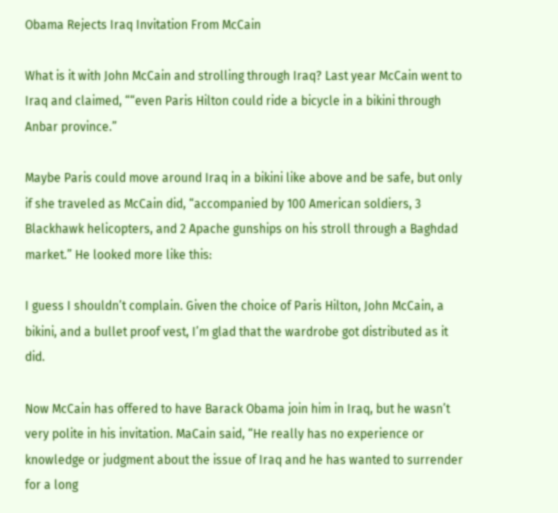Obama Rejects Iraq Invitation From McCain

What is it with John McCain and strolling through Iraq? Last year McCain went to Iraq and claimed, ““even Paris Hilton could ride a bicycle in a bikini through Anbar province.”

Maybe Paris could move around Iraq in a bikini like above and be safe, but only if she traveled as McCain did, “accompanied by 100 American soldiers, 3 Blackhawk helicopters, and 2 Apache gunships on his stroll through a Baghdad market.” He looked more like this:

I guess I shouldn’t complain. Given the choice of Paris Hilton, John McCain, a bikini, and a bullet proof vest, I’m glad that the wardrobe got distributed as it did.

Now McCain has offered to have Barack Obama join him in Iraq, but he wasn’t very polite in his invitation. MaCain said, “He really has no experience or knowledge or judgment about the issue of Iraq and he has wanted to surrender for a long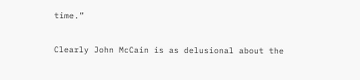time.”

Clearly John McCain is as delusional about the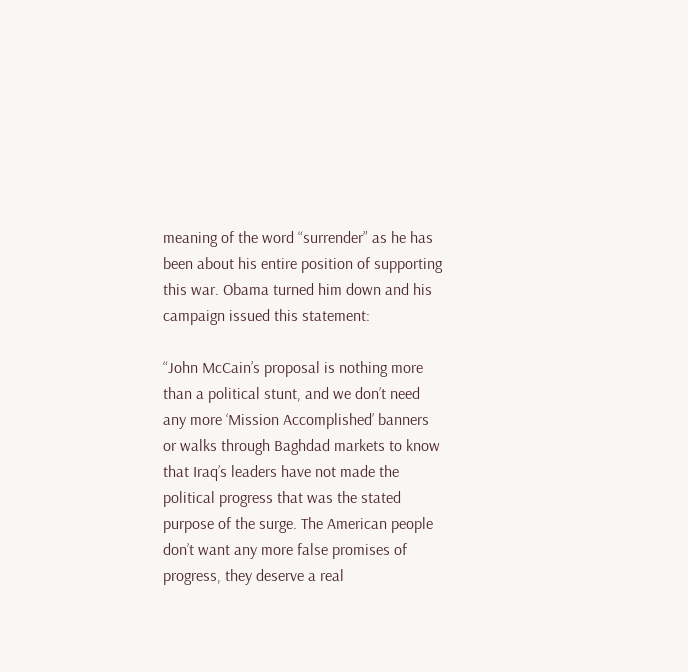meaning of the word “surrender” as he has been about his entire position of supporting this war. Obama turned him down and his campaign issued this statement:

“John McCain’s proposal is nothing more than a political stunt, and we don’t need any more ‘Mission Accomplished’ banners or walks through Baghdad markets to know that Iraq’s leaders have not made the political progress that was the stated purpose of the surge. The American people don’t want any more false promises of progress, they deserve a real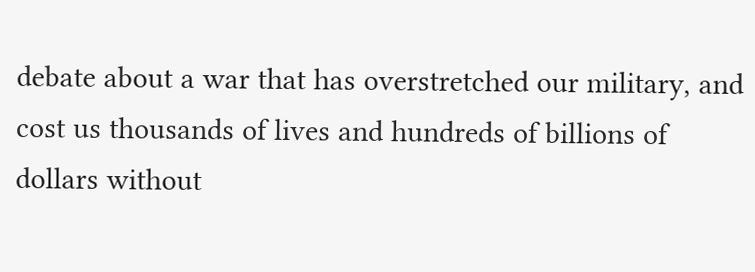debate about a war that has overstretched our military, and cost us thousands of lives and hundreds of billions of dollars without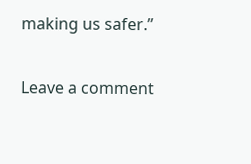making us safer.”

Leave a comment